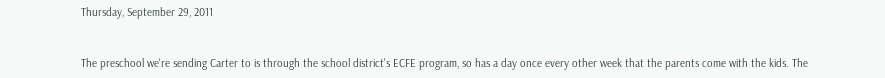Thursday, September 29, 2011


The preschool we're sending Carter to is through the school district's ECFE program, so has a day once every other week that the parents come with the kids. The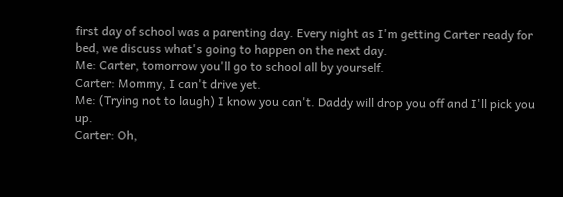first day of school was a parenting day. Every night as I'm getting Carter ready for bed, we discuss what's going to happen on the next day.
Me: Carter, tomorrow you'll go to school all by yourself.
Carter: Mommy, I can't drive yet.
Me: (Trying not to laugh) I know you can't. Daddy will drop you off and I'll pick you up.
Carter: Oh,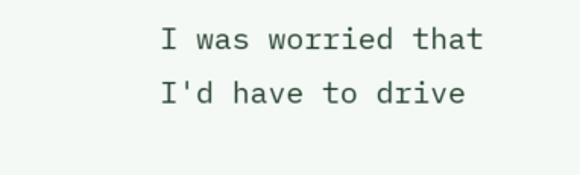I was worried that I'd have to drive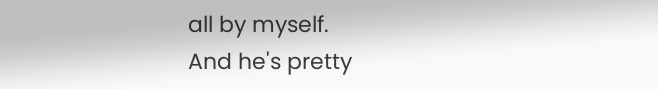all by myself.
And he's pretty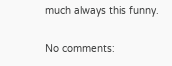much always this funny.

No comments: